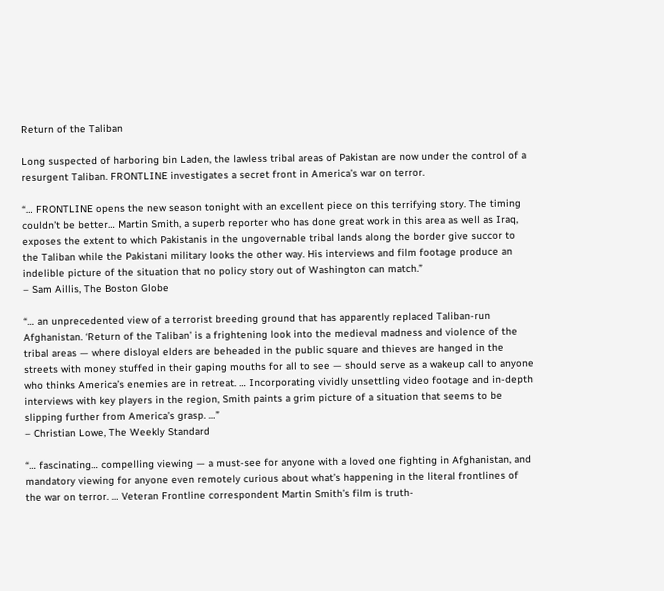Return of the Taliban

Long suspected of harboring bin Laden, the lawless tribal areas of Pakistan are now under the control of a resurgent Taliban. FRONTLINE investigates a secret front in America’s war on terror.

“… FRONTLINE opens the new season tonight with an excellent piece on this terrifying story. The timing couldn’t be better… Martin Smith, a superb reporter who has done great work in this area as well as Iraq, exposes the extent to which Pakistanis in the ungovernable tribal lands along the border give succor to the Taliban while the Pakistani military looks the other way. His interviews and film footage produce an indelible picture of the situation that no policy story out of Washington can match.”
– Sam Aillis, The Boston Globe

“… an unprecedented view of a terrorist breeding ground that has apparently replaced Taliban-run Afghanistan. ‘Return of the Taliban’ is a frightening look into the medieval madness and violence of the tribal areas — where disloyal elders are beheaded in the public square and thieves are hanged in the streets with money stuffed in their gaping mouths for all to see — should serve as a wakeup call to anyone who thinks America’s enemies are in retreat. … Incorporating vividly unsettling video footage and in-depth interviews with key players in the region, Smith paints a grim picture of a situation that seems to be slipping further from America’s grasp. …”
– Christian Lowe, The Weekly Standard

“… fascinating… compelling viewing — a must-see for anyone with a loved one fighting in Afghanistan, and mandatory viewing for anyone even remotely curious about what’s happening in the literal frontlines of the war on terror. … Veteran Frontline correspondent Martin Smith’s film is truth-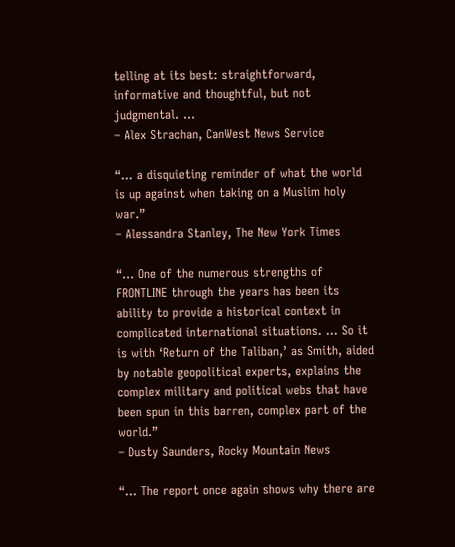telling at its best: straightforward, informative and thoughtful, but not judgmental. …
– Alex Strachan, CanWest News Service

“… a disquieting reminder of what the world is up against when taking on a Muslim holy war.”
– Alessandra Stanley, The New York Times

“… One of the numerous strengths of FRONTLINE through the years has been its ability to provide a historical context in complicated international situations. … So it is with ‘Return of the Taliban,’ as Smith, aided by notable geopolitical experts, explains the complex military and political webs that have been spun in this barren, complex part of the world.”
– Dusty Saunders, Rocky Mountain News

“… The report once again shows why there are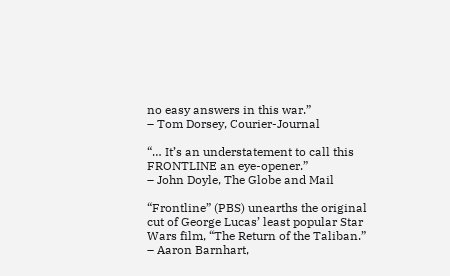no easy answers in this war.”
– Tom Dorsey, Courier-Journal

“… It’s an understatement to call this FRONTLINE an eye-opener.”
– John Doyle, The Globe and Mail

“Frontline” (PBS) unearths the original cut of George Lucas’ least popular Star Wars film, “The Return of the Taliban.”
– Aaron Barnhart,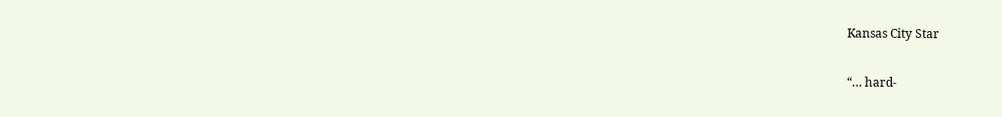Kansas City Star

“… hard-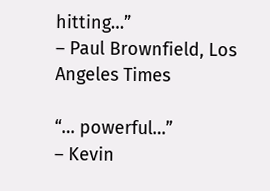hitting…”
– Paul Brownfield, Los Angeles Times

“… powerful…”
– Kevin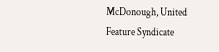McDonough, United Feature Syndicate